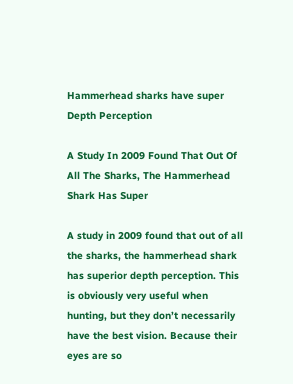Hammerhead sharks have super Depth Perception

A Study In 2009 Found That Out Of All The Sharks, The Hammerhead Shark Has Super

A study in 2009 found that out of all the sharks, the hammerhead shark has superior depth perception. This is obviously very useful when hunting, but they don’t necessarily have the best vision. Because their eyes are so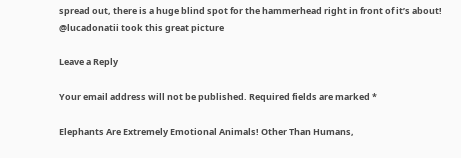spread out, there is a huge blind spot for the hammerhead right in front of it’s about! @lucadonatii took this great picture

Leave a Reply

Your email address will not be published. Required fields are marked *

Elephants Are Extremely Emotional Animals! Other Than Humans,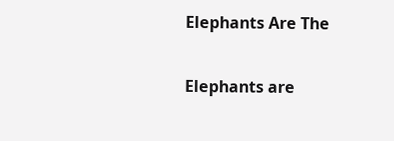Elephants Are The

Elephants are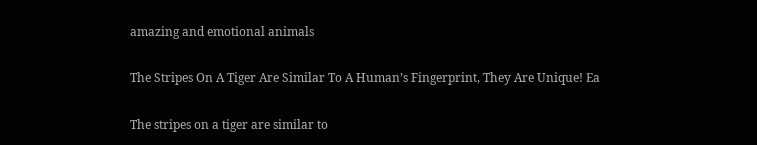amazing and emotional animals

The Stripes On A Tiger Are Similar To A Human’s Fingerprint, They Are Unique! Ea

The stripes on a tiger are similar to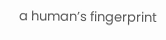a human’s fingerprint